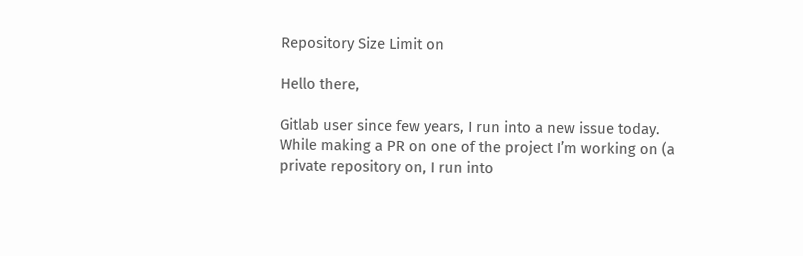Repository Size Limit on

Hello there,

Gitlab user since few years, I run into a new issue today.
While making a PR on one of the project I’m working on (a private repository on, I run into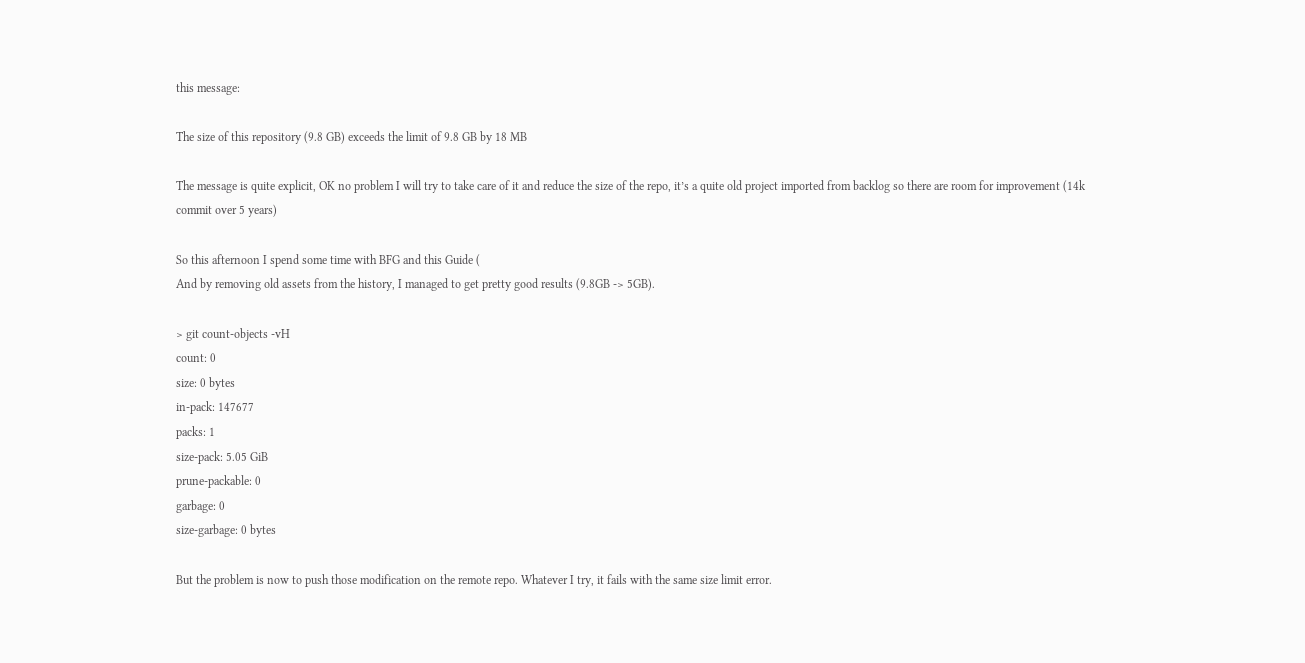this message:

The size of this repository (9.8 GB) exceeds the limit of 9.8 GB by 18 MB

The message is quite explicit, OK no problem I will try to take care of it and reduce the size of the repo, it’s a quite old project imported from backlog so there are room for improvement (14k commit over 5 years)

So this afternoon I spend some time with BFG and this Guide (
And by removing old assets from the history, I managed to get pretty good results (9.8GB -> 5GB).

> git count-objects -vH
count: 0
size: 0 bytes
in-pack: 147677
packs: 1
size-pack: 5.05 GiB
prune-packable: 0
garbage: 0
size-garbage: 0 bytes

But the problem is now to push those modification on the remote repo. Whatever I try, it fails with the same size limit error.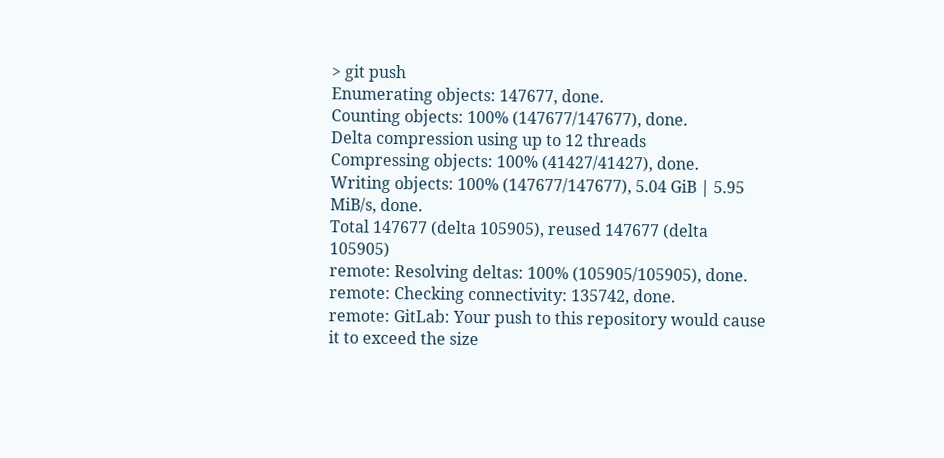> git push
Enumerating objects: 147677, done.
Counting objects: 100% (147677/147677), done.
Delta compression using up to 12 threads
Compressing objects: 100% (41427/41427), done.
Writing objects: 100% (147677/147677), 5.04 GiB | 5.95 MiB/s, done.
Total 147677 (delta 105905), reused 147677 (delta 105905)
remote: Resolving deltas: 100% (105905/105905), done.
remote: Checking connectivity: 135742, done.
remote: GitLab: Your push to this repository would cause it to exceed the size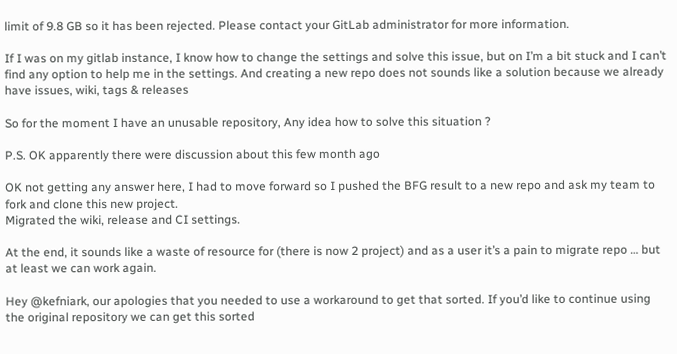limit of 9.8 GB so it has been rejected. Please contact your GitLab administrator for more information.

If I was on my gitlab instance, I know how to change the settings and solve this issue, but on I’m a bit stuck and I can’t find any option to help me in the settings. And creating a new repo does not sounds like a solution because we already have issues, wiki, tags & releases

So for the moment I have an unusable repository, Any idea how to solve this situation ?

P.S. OK apparently there were discussion about this few month ago

OK not getting any answer here, I had to move forward so I pushed the BFG result to a new repo and ask my team to fork and clone this new project.
Migrated the wiki, release and CI settings.

At the end, it sounds like a waste of resource for (there is now 2 project) and as a user it’s a pain to migrate repo … but at least we can work again.

Hey @kefniark, our apologies that you needed to use a workaround to get that sorted. If you’d like to continue using the original repository we can get this sorted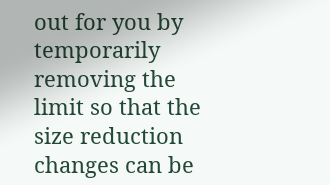out for you by temporarily removing the limit so that the size reduction changes can be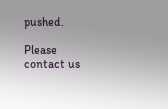pushed.

Please contact us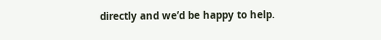directly and we’d be happy to help.